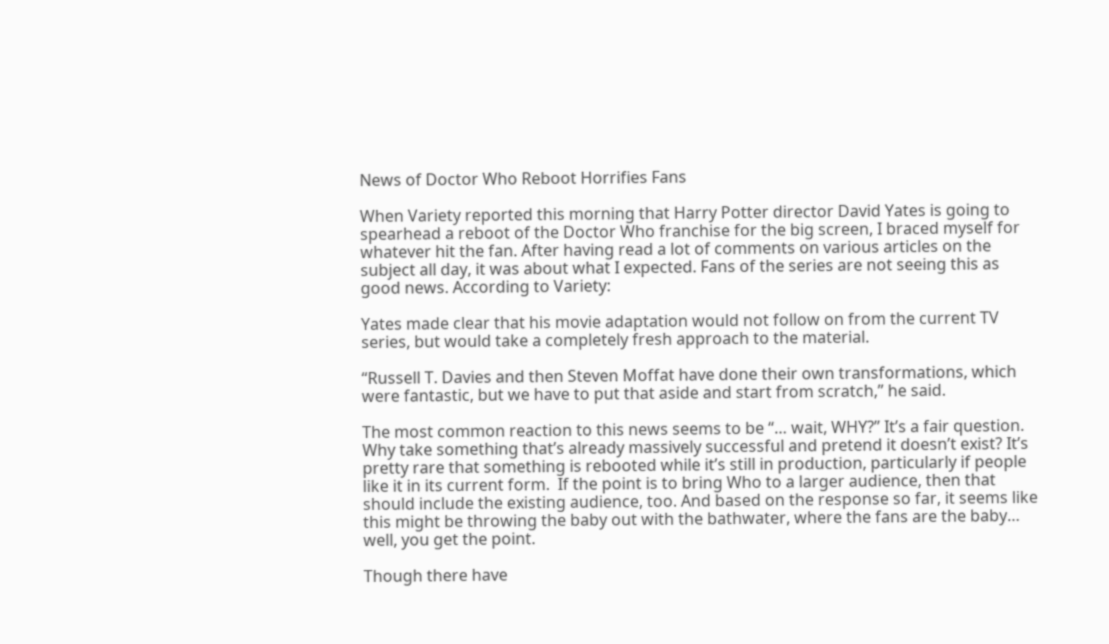News of Doctor Who Reboot Horrifies Fans

When Variety reported this morning that Harry Potter director David Yates is going to spearhead a reboot of the Doctor Who franchise for the big screen, I braced myself for whatever hit the fan. After having read a lot of comments on various articles on the subject all day, it was about what I expected. Fans of the series are not seeing this as good news. According to Variety:

Yates made clear that his movie adaptation would not follow on from the current TV series, but would take a completely fresh approach to the material.

“Russell T. Davies and then Steven Moffat have done their own transformations, which were fantastic, but we have to put that aside and start from scratch,” he said.

The most common reaction to this news seems to be “… wait, WHY?” It’s a fair question. Why take something that’s already massively successful and pretend it doesn’t exist? It’s pretty rare that something is rebooted while it’s still in production, particularly if people like it in its current form.  If the point is to bring Who to a larger audience, then that should include the existing audience, too. And based on the response so far, it seems like this might be throwing the baby out with the bathwater, where the fans are the baby… well, you get the point.

Though there have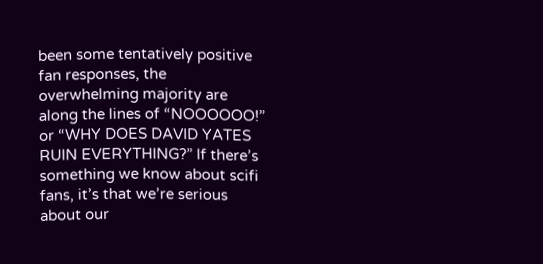been some tentatively positive fan responses, the overwhelming majority are along the lines of “NOOOOOO!” or “WHY DOES DAVID YATES RUIN EVERYTHING?” If there’s something we know about scifi fans, it’s that we’re serious about our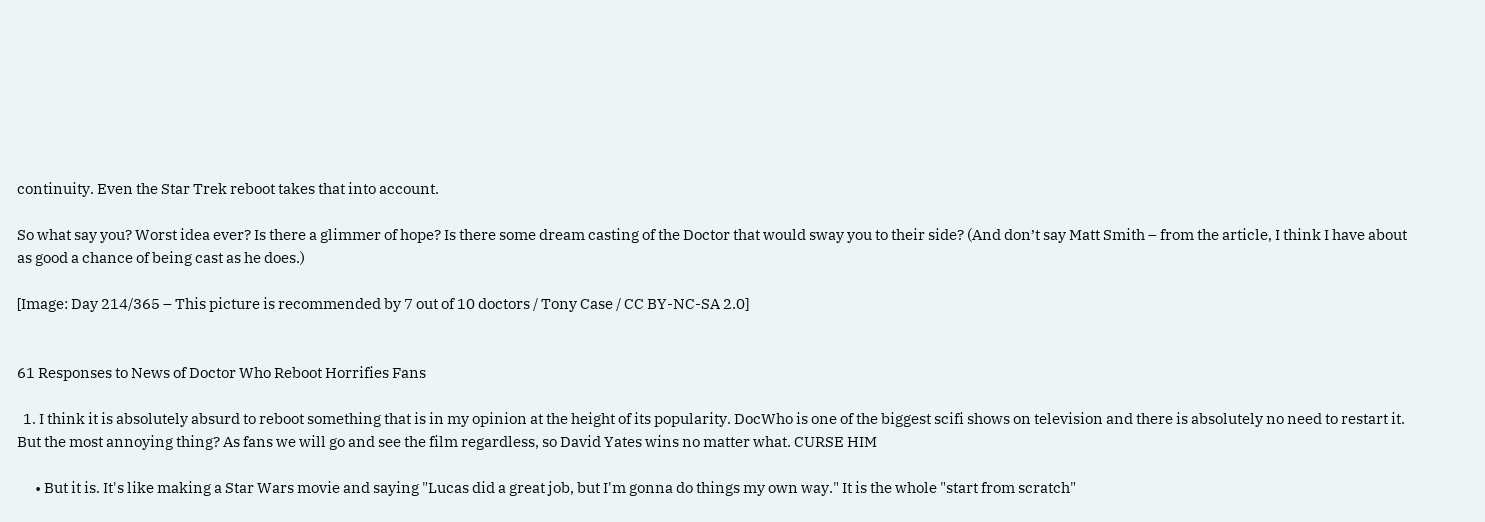continuity. Even the Star Trek reboot takes that into account.

So what say you? Worst idea ever? Is there a glimmer of hope? Is there some dream casting of the Doctor that would sway you to their side? (And don’t say Matt Smith – from the article, I think I have about as good a chance of being cast as he does.)

[Image: Day 214/365 – This picture is recommended by 7 out of 10 doctors / Tony Case / CC BY-NC-SA 2.0]


61 Responses to News of Doctor Who Reboot Horrifies Fans

  1. I think it is absolutely absurd to reboot something that is in my opinion at the height of its popularity. DocWho is one of the biggest scifi shows on television and there is absolutely no need to restart it. But the most annoying thing? As fans we will go and see the film regardless, so David Yates wins no matter what. CURSE HIM

      • But it is. It's like making a Star Wars movie and saying "Lucas did a great job, but I'm gonna do things my own way." It is the whole "start from scratch"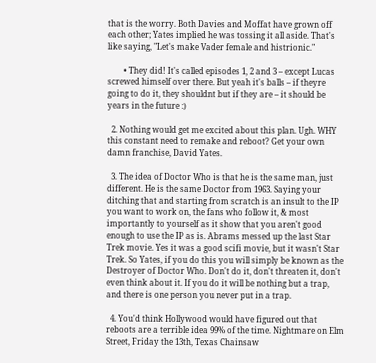that is the worry. Both Davies and Moffat have grown off each other; Yates implied he was tossing it all aside. That's like saying, "Let's make Vader female and histrionic."

        • They did! It's called episodes 1, 2 and 3 – except Lucas screwed himself over there. But yeah it's balls – if theyre going to do it, they shouldnt but if they are – it should be years in the future :)

  2. Nothing would get me excited about this plan. Ugh. WHY this constant need to remake and reboot? Get your own damn franchise, David Yates.

  3. The idea of Doctor Who is that he is the same man, just different. He is the same Doctor from 1963. Saying your ditching that and starting from scratch is an insult to the IP you want to work on, the fans who follow it, & most importantly to yourself as it show that you aren't good enough to use the IP as is. Abrams messed up the last Star Trek movie. Yes it was a good scifi movie, but it wasn't Star Trek. So Yates, if you do this you will simply be known as the Destroyer of Doctor Who. Don't do it, don't threaten it, don't even think about it. If you do it will be nothing but a trap, and there is one person you never put in a trap.

  4. You'd think Hollywood would have figured out that reboots are a terrible idea 99% of the time. Nightmare on Elm Street, Friday the 13th, Texas Chainsaw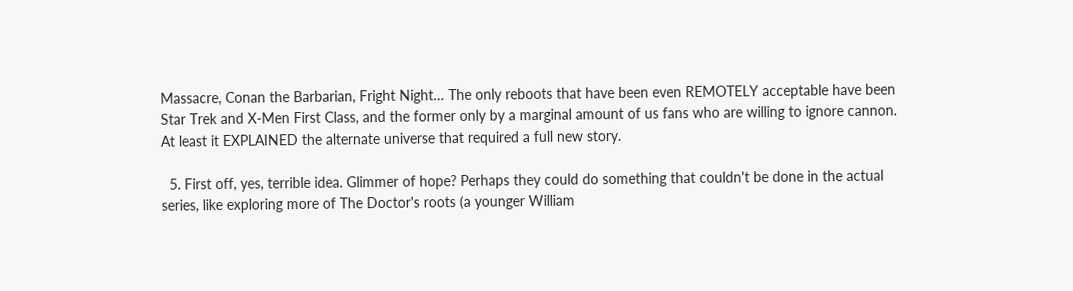Massacre, Conan the Barbarian, Fright Night… The only reboots that have been even REMOTELY acceptable have been Star Trek and X-Men First Class, and the former only by a marginal amount of us fans who are willing to ignore cannon. At least it EXPLAINED the alternate universe that required a full new story.

  5. First off, yes, terrible idea. Glimmer of hope? Perhaps they could do something that couldn't be done in the actual series, like exploring more of The Doctor's roots (a younger William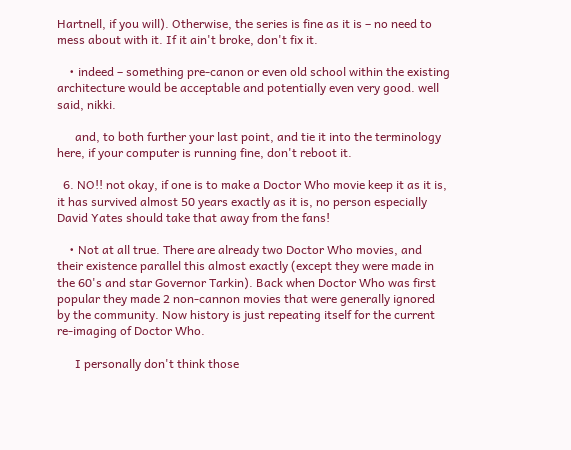Hartnell, if you will). Otherwise, the series is fine as it is – no need to mess about with it. If it ain't broke, don't fix it.

    • indeed – something pre-canon or even old school within the existing architecture would be acceptable and potentially even very good. well said, nikki.

      and, to both further your last point, and tie it into the terminology here, if your computer is running fine, don't reboot it.

  6. NO!! not okay, if one is to make a Doctor Who movie keep it as it is, it has survived almost 50 years exactly as it is, no person especially David Yates should take that away from the fans!

    • Not at all true. There are already two Doctor Who movies, and their existence parallel this almost exactly (except they were made in the 60's and star Governor Tarkin). Back when Doctor Who was first popular they made 2 non-cannon movies that were generally ignored by the community. Now history is just repeating itself for the current re-imaging of Doctor Who.

      I personally don't think those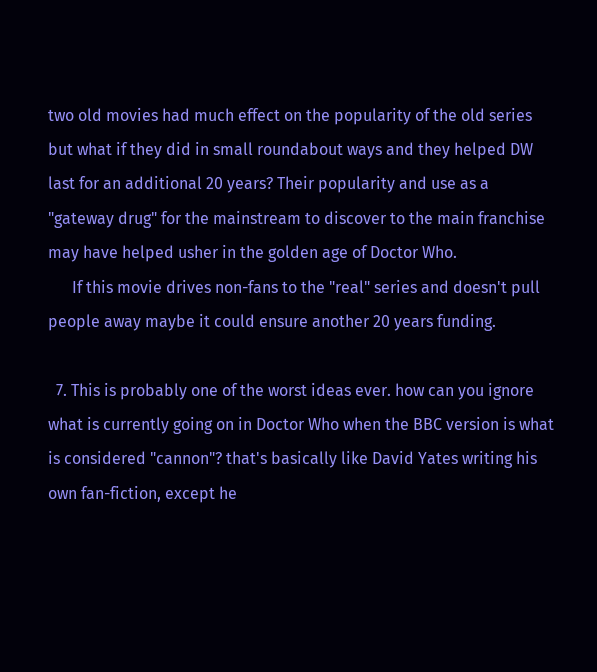two old movies had much effect on the popularity of the old series but what if they did in small roundabout ways and they helped DW last for an additional 20 years? Their popularity and use as a "gateway drug" for the mainstream to discover to the main franchise may have helped usher in the golden age of Doctor Who.
      If this movie drives non-fans to the "real" series and doesn't pull people away maybe it could ensure another 20 years funding.

  7. This is probably one of the worst ideas ever. how can you ignore what is currently going on in Doctor Who when the BBC version is what is considered "cannon"? that's basically like David Yates writing his own fan-fiction, except he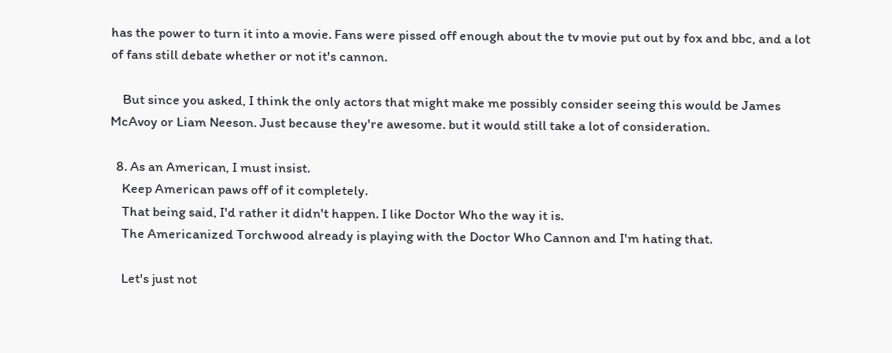has the power to turn it into a movie. Fans were pissed off enough about the tv movie put out by fox and bbc, and a lot of fans still debate whether or not it's cannon.

    But since you asked, I think the only actors that might make me possibly consider seeing this would be James McAvoy or Liam Neeson. Just because they're awesome. but it would still take a lot of consideration.

  8. As an American, I must insist.
    Keep American paws off of it completely.
    That being said, I'd rather it didn't happen. I like Doctor Who the way it is.
    The Americanized Torchwood already is playing with the Doctor Who Cannon and I'm hating that.

    Let's just not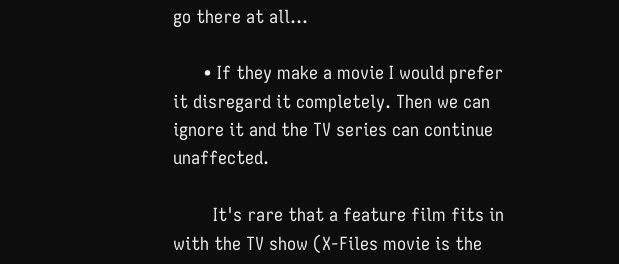go there at all…

      • If they make a movie I would prefer it disregard it completely. Then we can ignore it and the TV series can continue unaffected.

        It's rare that a feature film fits in with the TV show (X-Files movie is the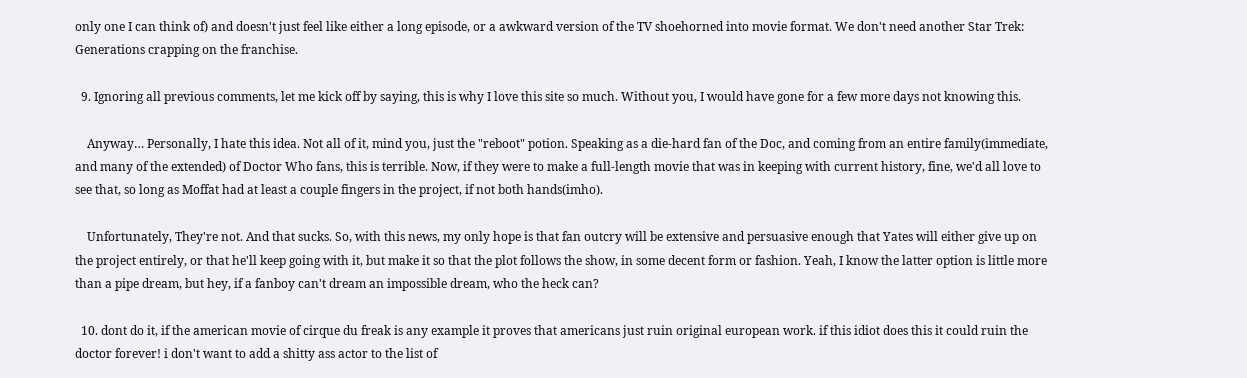only one I can think of) and doesn't just feel like either a long episode, or a awkward version of the TV shoehorned into movie format. We don't need another Star Trek: Generations crapping on the franchise.

  9. Ignoring all previous comments, let me kick off by saying, this is why I love this site so much. Without you, I would have gone for a few more days not knowing this.

    Anyway… Personally, I hate this idea. Not all of it, mind you, just the "reboot" potion. Speaking as a die-hard fan of the Doc, and coming from an entire family(immediate, and many of the extended) of Doctor Who fans, this is terrible. Now, if they were to make a full-length movie that was in keeping with current history, fine, we'd all love to see that, so long as Moffat had at least a couple fingers in the project, if not both hands(imho).

    Unfortunately, They're not. And that sucks. So, with this news, my only hope is that fan outcry will be extensive and persuasive enough that Yates will either give up on the project entirely, or that he'll keep going with it, but make it so that the plot follows the show, in some decent form or fashion. Yeah, I know the latter option is little more than a pipe dream, but hey, if a fanboy can't dream an impossible dream, who the heck can?

  10. dont do it, if the american movie of cirque du freak is any example it proves that americans just ruin original european work. if this idiot does this it could ruin the doctor forever! i don't want to add a shitty ass actor to the list of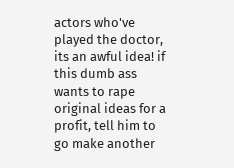actors who've played the doctor, its an awful idea! if this dumb ass wants to rape original ideas for a profit, tell him to go make another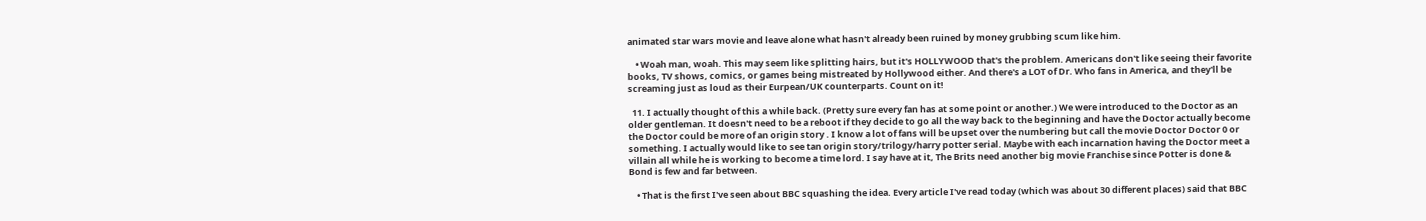animated star wars movie and leave alone what hasn't already been ruined by money grubbing scum like him.

    • Woah man, woah. This may seem like splitting hairs, but it's HOLLYWOOD that's the problem. Americans don't like seeing their favorite books, TV shows, comics, or games being mistreated by Hollywood either. And there's a LOT of Dr. Who fans in America, and they'll be screaming just as loud as their Eurpean/UK counterparts. Count on it!

  11. I actually thought of this a while back. (Pretty sure every fan has at some point or another.) We were introduced to the Doctor as an older gentleman. It doesn't need to be a reboot if they decide to go all the way back to the beginning and have the Doctor actually become the Doctor could be more of an origin story . I know a lot of fans will be upset over the numbering but call the movie Doctor Doctor 0 or something. I actually would like to see tan origin story/trilogy/harry potter serial. Maybe with each incarnation having the Doctor meet a villain all while he is working to become a time lord. I say have at it, The Brits need another big movie Franchise since Potter is done & Bond is few and far between.

    • That is the first I've seen about BBC squashing the idea. Every article I've read today (which was about 30 different places) said that BBC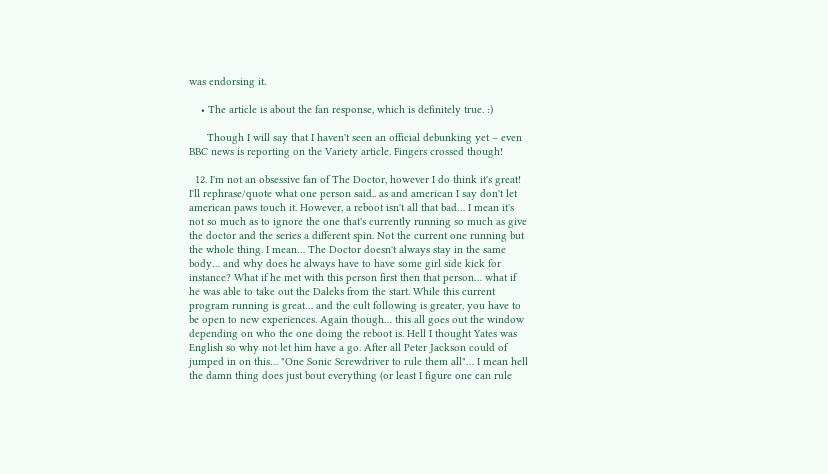was endorsing it.

    • The article is about the fan response, which is definitely true. :)

      Though I will say that I haven't seen an official debunking yet – even BBC news is reporting on the Variety article. Fingers crossed though!

  12. I'm not an obsessive fan of The Doctor, however I do think it's great! I'll rephrase/quote what one person said.. as and american I say don't let american paws touch it. However, a reboot isn't all that bad… I mean it's not so much as to ignore the one that's currently running so much as give the doctor and the series a different spin. Not the current one running but the whole thing. I mean… The Doctor doesn't always stay in the same body… and why does he always have to have some girl side kick for instance? What if he met with this person first then that person… what if he was able to take out the Daleks from the start. While this current program running is great… and the cult following is greater, you have to be open to new experiences. Again though… this all goes out the window depending on who the one doing the reboot is. Hell I thought Yates was English so why not let him have a go. After all Peter Jackson could of jumped in on this… "One Sonic Screwdriver to rule them all"… I mean hell the damn thing does just bout everything (or least I figure one can rule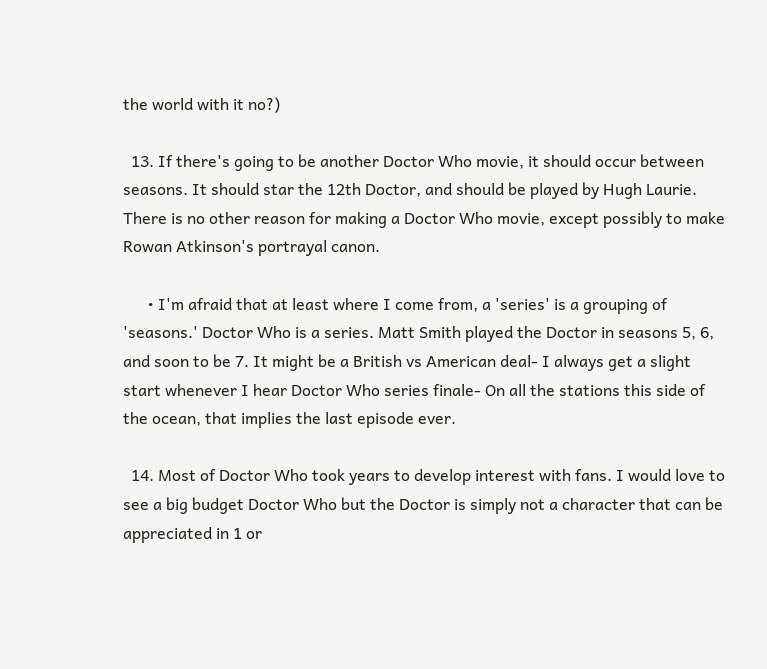the world with it no?)

  13. If there's going to be another Doctor Who movie, it should occur between seasons. It should star the 12th Doctor, and should be played by Hugh Laurie. There is no other reason for making a Doctor Who movie, except possibly to make Rowan Atkinson's portrayal canon.

      • I'm afraid that at least where I come from, a 'series' is a grouping of 'seasons.' Doctor Who is a series. Matt Smith played the Doctor in seasons 5, 6, and soon to be 7. It might be a British vs American deal- I always get a slight start whenever I hear Doctor Who series finale- On all the stations this side of the ocean, that implies the last episode ever.

  14. Most of Doctor Who took years to develop interest with fans. I would love to see a big budget Doctor Who but the Doctor is simply not a character that can be appreciated in 1 or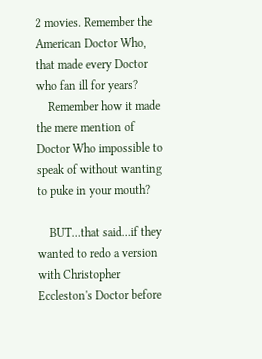2 movies. Remember the American Doctor Who, that made every Doctor who fan ill for years?
    Remember how it made the mere mention of Doctor Who impossible to speak of without wanting to puke in your mouth?

    BUT…that said…if they wanted to redo a version with Christopher Eccleston's Doctor before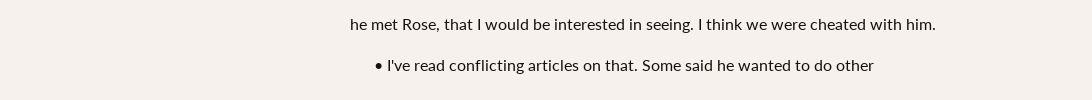he met Rose, that I would be interested in seeing. I think we were cheated with him.

      • I've read conflicting articles on that. Some said he wanted to do other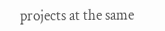projects at the same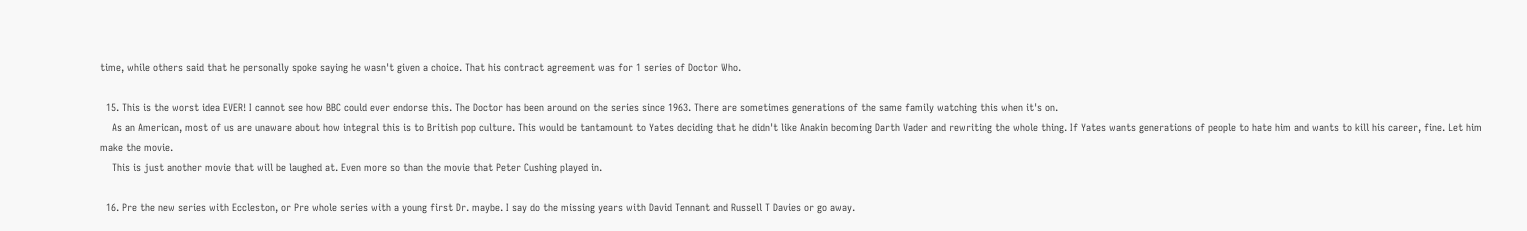time, while others said that he personally spoke saying he wasn't given a choice. That his contract agreement was for 1 series of Doctor Who.

  15. This is the worst idea EVER! I cannot see how BBC could ever endorse this. The Doctor has been around on the series since 1963. There are sometimes generations of the same family watching this when it's on.
    As an American, most of us are unaware about how integral this is to British pop culture. This would be tantamount to Yates deciding that he didn't like Anakin becoming Darth Vader and rewriting the whole thing. If Yates wants generations of people to hate him and wants to kill his career, fine. Let him make the movie.
    This is just another movie that will be laughed at. Even more so than the movie that Peter Cushing played in.

  16. Pre the new series with Eccleston, or Pre whole series with a young first Dr. maybe. I say do the missing years with David Tennant and Russell T Davies or go away.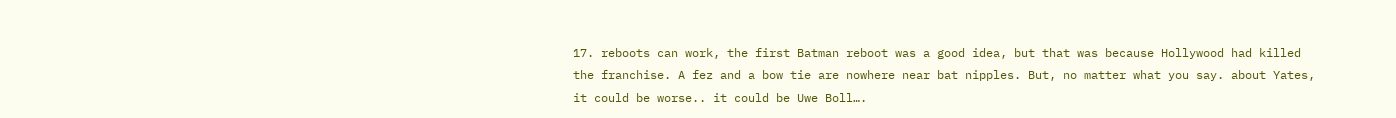17. reboots can work, the first Batman reboot was a good idea, but that was because Hollywood had killed the franchise. A fez and a bow tie are nowhere near bat nipples. But, no matter what you say. about Yates, it could be worse.. it could be Uwe Boll….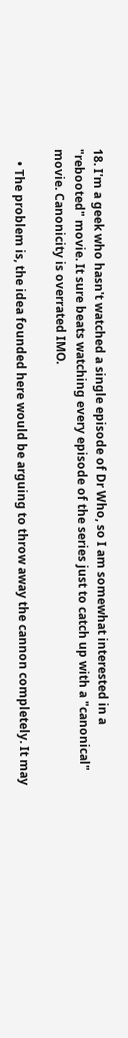18. I'm a geek who hasn't watched a single episode of Dr Who, so I am somewhat interested in a "rebooted" movie. It sure beats watching every episode of the series just to catch up with a "canonical" movie. Canonicity is overrated IMO.

    • The problem is, the idea founded here would be arguing to throw away the cannon completely. It may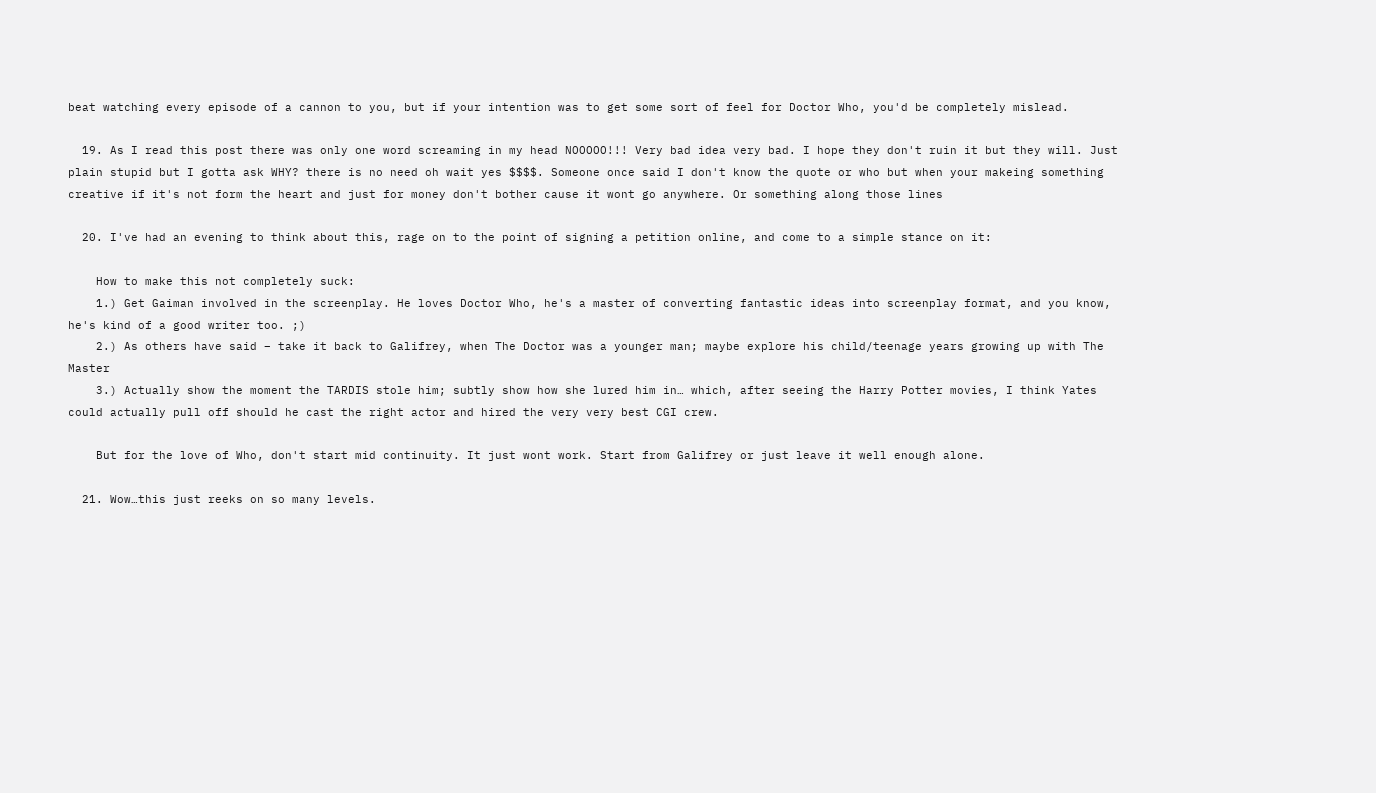beat watching every episode of a cannon to you, but if your intention was to get some sort of feel for Doctor Who, you'd be completely mislead.

  19. As I read this post there was only one word screaming in my head NOOOOO!!! Very bad idea very bad. I hope they don't ruin it but they will. Just plain stupid but I gotta ask WHY? there is no need oh wait yes $$$$. Someone once said I don't know the quote or who but when your makeing something creative if it's not form the heart and just for money don't bother cause it wont go anywhere. Or something along those lines

  20. I've had an evening to think about this, rage on to the point of signing a petition online, and come to a simple stance on it:

    How to make this not completely suck:
    1.) Get Gaiman involved in the screenplay. He loves Doctor Who, he's a master of converting fantastic ideas into screenplay format, and you know, he's kind of a good writer too. ;)
    2.) As others have said – take it back to Galifrey, when The Doctor was a younger man; maybe explore his child/teenage years growing up with The Master
    3.) Actually show the moment the TARDIS stole him; subtly show how she lured him in… which, after seeing the Harry Potter movies, I think Yates could actually pull off should he cast the right actor and hired the very very best CGI crew.

    But for the love of Who, don't start mid continuity. It just wont work. Start from Galifrey or just leave it well enough alone.

  21. Wow…this just reeks on so many levels.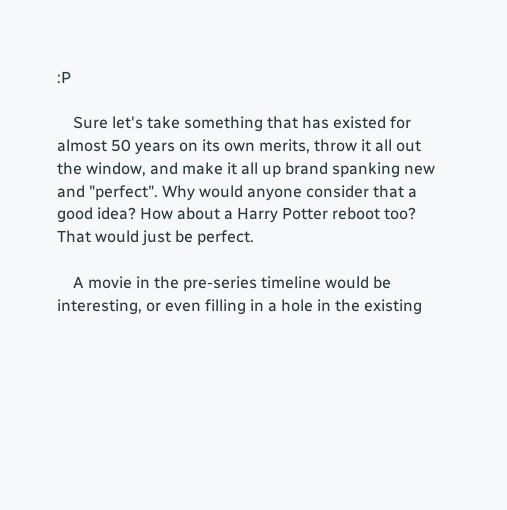:P

    Sure let's take something that has existed for almost 50 years on its own merits, throw it all out the window, and make it all up brand spanking new and "perfect". Why would anyone consider that a good idea? How about a Harry Potter reboot too? That would just be perfect.

    A movie in the pre-series timeline would be interesting, or even filling in a hole in the existing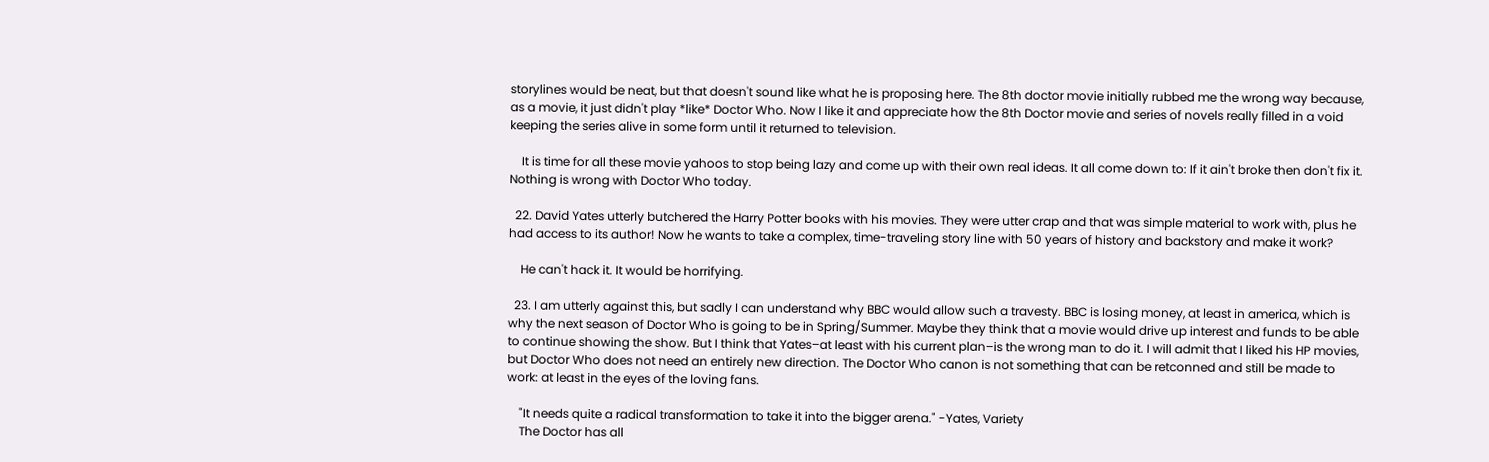storylines would be neat, but that doesn't sound like what he is proposing here. The 8th doctor movie initially rubbed me the wrong way because, as a movie, it just didn't play *like* Doctor Who. Now I like it and appreciate how the 8th Doctor movie and series of novels really filled in a void keeping the series alive in some form until it returned to television.

    It is time for all these movie yahoos to stop being lazy and come up with their own real ideas. It all come down to: If it ain't broke then don't fix it. Nothing is wrong with Doctor Who today.

  22. David Yates utterly butchered the Harry Potter books with his movies. They were utter crap and that was simple material to work with, plus he had access to its author! Now he wants to take a complex, time-traveling story line with 50 years of history and backstory and make it work?

    He can't hack it. It would be horrifying.

  23. I am utterly against this, but sadly I can understand why BBC would allow such a travesty. BBC is losing money, at least in america, which is why the next season of Doctor Who is going to be in Spring/Summer. Maybe they think that a movie would drive up interest and funds to be able to continue showing the show. But I think that Yates–at least with his current plan–is the wrong man to do it. I will admit that I liked his HP movies, but Doctor Who does not need an entirely new direction. The Doctor Who canon is not something that can be retconned and still be made to work: at least in the eyes of the loving fans.

    "It needs quite a radical transformation to take it into the bigger arena." -Yates, Variety
    The Doctor has all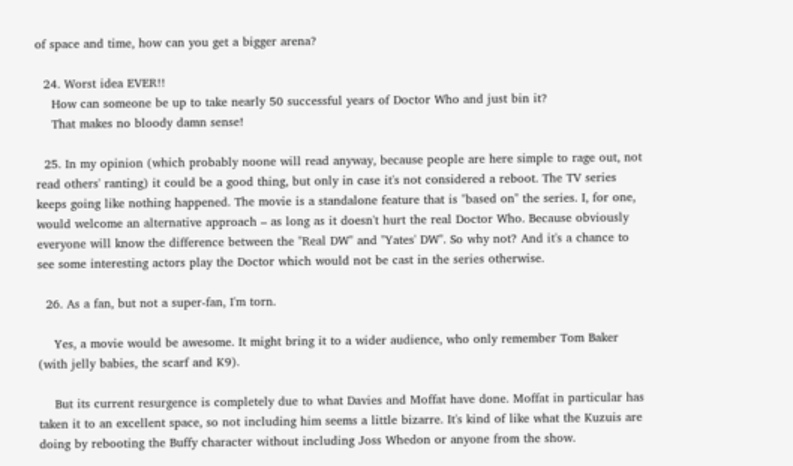of space and time, how can you get a bigger arena?

  24. Worst idea EVER!!
    How can someone be up to take nearly 50 successful years of Doctor Who and just bin it?
    That makes no bloody damn sense!

  25. In my opinion (which probably noone will read anyway, because people are here simple to rage out, not read others' ranting) it could be a good thing, but only in case it's not considered a reboot. The TV series keeps going like nothing happened. The movie is a standalone feature that is "based on" the series. I, for one, would welcome an alternative approach – as long as it doesn't hurt the real Doctor Who. Because obviously everyone will know the difference between the "Real DW" and "Yates' DW". So why not? And it's a chance to see some interesting actors play the Doctor which would not be cast in the series otherwise.

  26. As a fan, but not a super-fan, I'm torn.

    Yes, a movie would be awesome. It might bring it to a wider audience, who only remember Tom Baker (with jelly babies, the scarf and K9).

    But its current resurgence is completely due to what Davies and Moffat have done. Moffat in particular has taken it to an excellent space, so not including him seems a little bizarre. It's kind of like what the Kuzuis are doing by rebooting the Buffy character without including Joss Whedon or anyone from the show.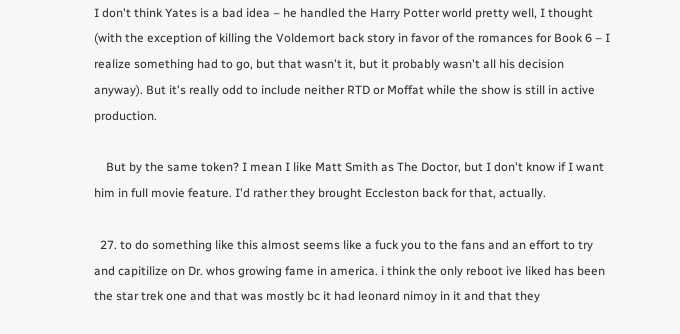I don't think Yates is a bad idea – he handled the Harry Potter world pretty well, I thought (with the exception of killing the Voldemort back story in favor of the romances for Book 6 – I realize something had to go, but that wasn't it, but it probably wasn't all his decision anyway). But it's really odd to include neither RTD or Moffat while the show is still in active production.

    But by the same token? I mean I like Matt Smith as The Doctor, but I don't know if I want him in full movie feature. I'd rather they brought Eccleston back for that, actually.

  27. to do something like this almost seems like a fuck you to the fans and an effort to try and capitilize on Dr. whos growing fame in america. i think the only reboot ive liked has been the star trek one and that was mostly bc it had leonard nimoy in it and that they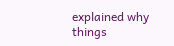explained why things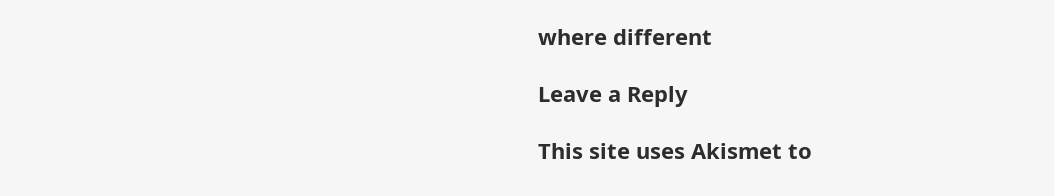where different

Leave a Reply

This site uses Akismet to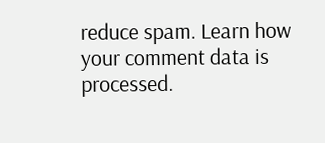reduce spam. Learn how your comment data is processed.